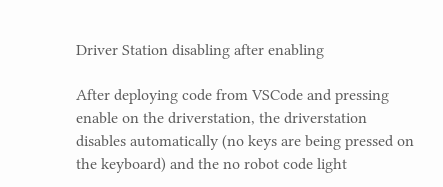Driver Station disabling after enabling

After deploying code from VSCode and pressing enable on the driverstation, the driverstation disables automatically (no keys are being pressed on the keyboard) and the no robot code light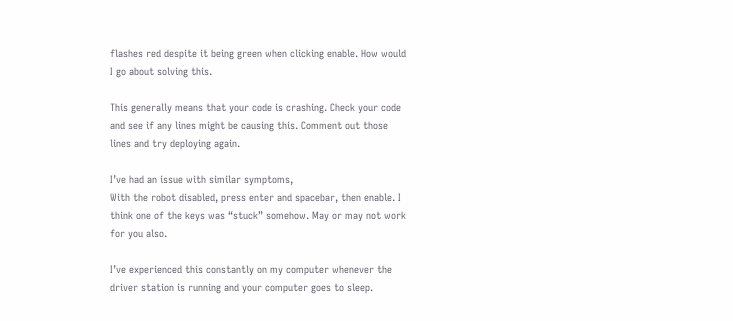flashes red despite it being green when clicking enable. How would I go about solving this.

This generally means that your code is crashing. Check your code and see if any lines might be causing this. Comment out those lines and try deploying again.

I’ve had an issue with similar symptoms,
With the robot disabled, press enter and spacebar, then enable. I think one of the keys was “stuck” somehow. May or may not work for you also.

I’ve experienced this constantly on my computer whenever the driver station is running and your computer goes to sleep.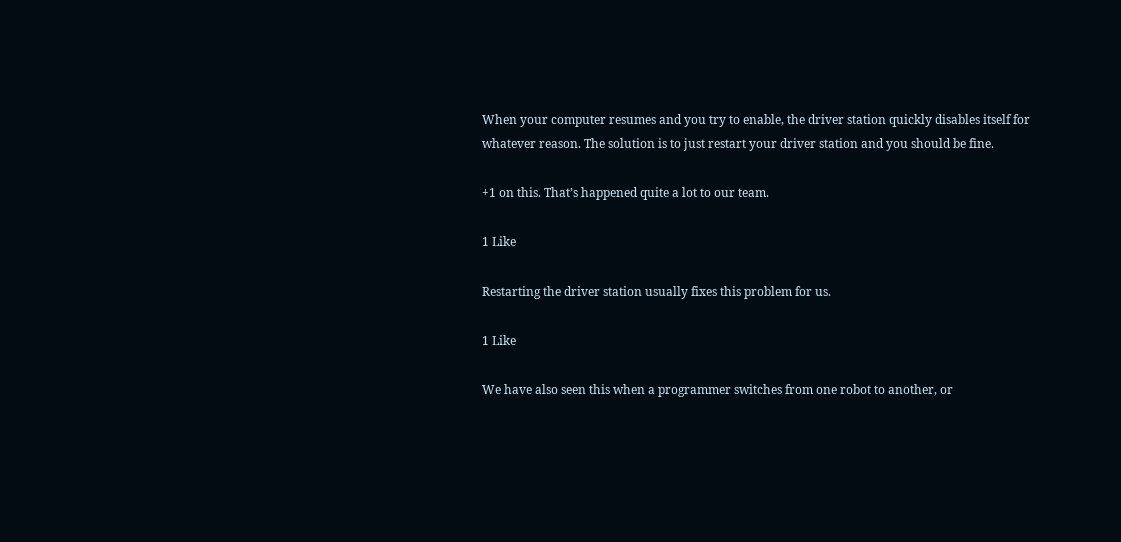When your computer resumes and you try to enable, the driver station quickly disables itself for whatever reason. The solution is to just restart your driver station and you should be fine.

+1 on this. That’s happened quite a lot to our team.

1 Like

Restarting the driver station usually fixes this problem for us.

1 Like

We have also seen this when a programmer switches from one robot to another, or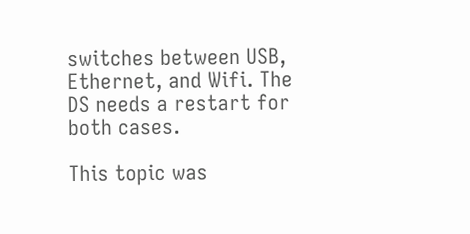switches between USB, Ethernet, and Wifi. The DS needs a restart for both cases.

This topic was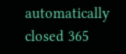automatically closed 365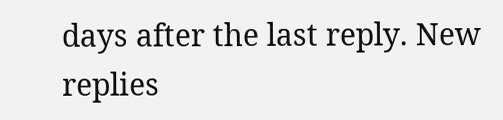days after the last reply. New replies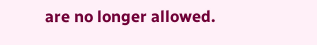are no longer allowed.